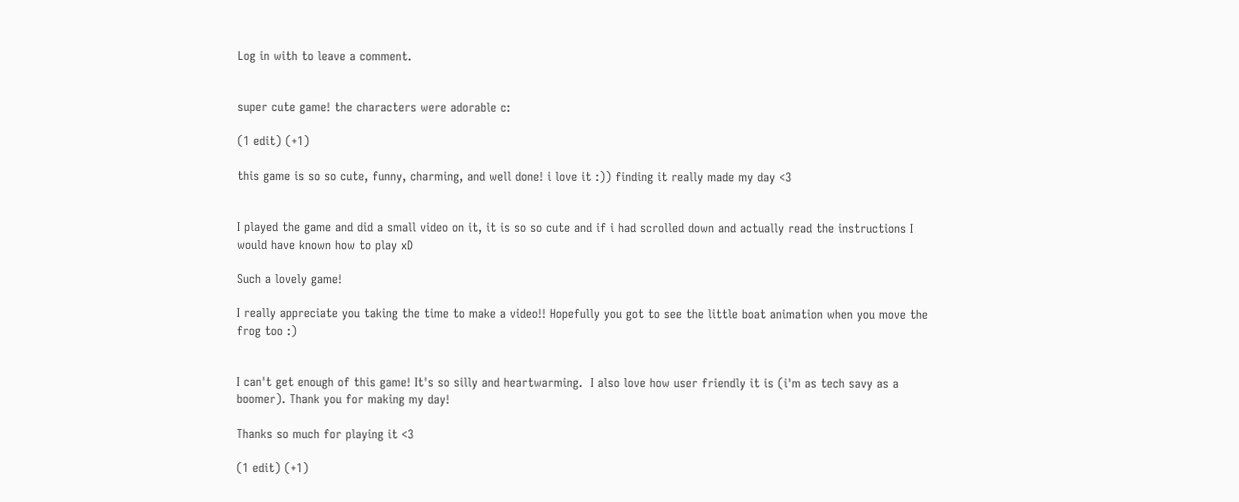Log in with to leave a comment.


super cute game! the characters were adorable c:

(1 edit) (+1)

this game is so so cute, funny, charming, and well done! i love it :)) finding it really made my day <3


I played the game and did a small video on it, it is so so cute and if i had scrolled down and actually read the instructions I would have known how to play xD

Such a lovely game!

I really appreciate you taking the time to make a video!! Hopefully you got to see the little boat animation when you move the frog too :)


I can't get enough of this game! It's so silly and heartwarming.  I also love how user friendly it is (i'm as tech savy as a boomer). Thank you for making my day!

Thanks so much for playing it <3

(1 edit) (+1)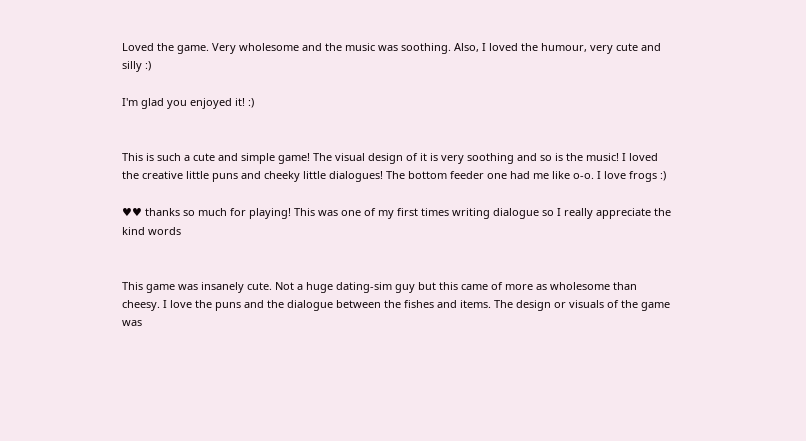Loved the game. Very wholesome and the music was soothing. Also, I loved the humour, very cute and silly :)

I'm glad you enjoyed it! :)


This is such a cute and simple game! The visual design of it is very soothing and so is the music! I loved the creative little puns and cheeky little dialogues! The bottom feeder one had me like o-o. I love frogs :)

♥♥ thanks so much for playing! This was one of my first times writing dialogue so I really appreciate the kind words


This game was insanely cute. Not a huge dating-sim guy but this came of more as wholesome than cheesy. I love the puns and the dialogue between the fishes and items. The design or visuals of the game was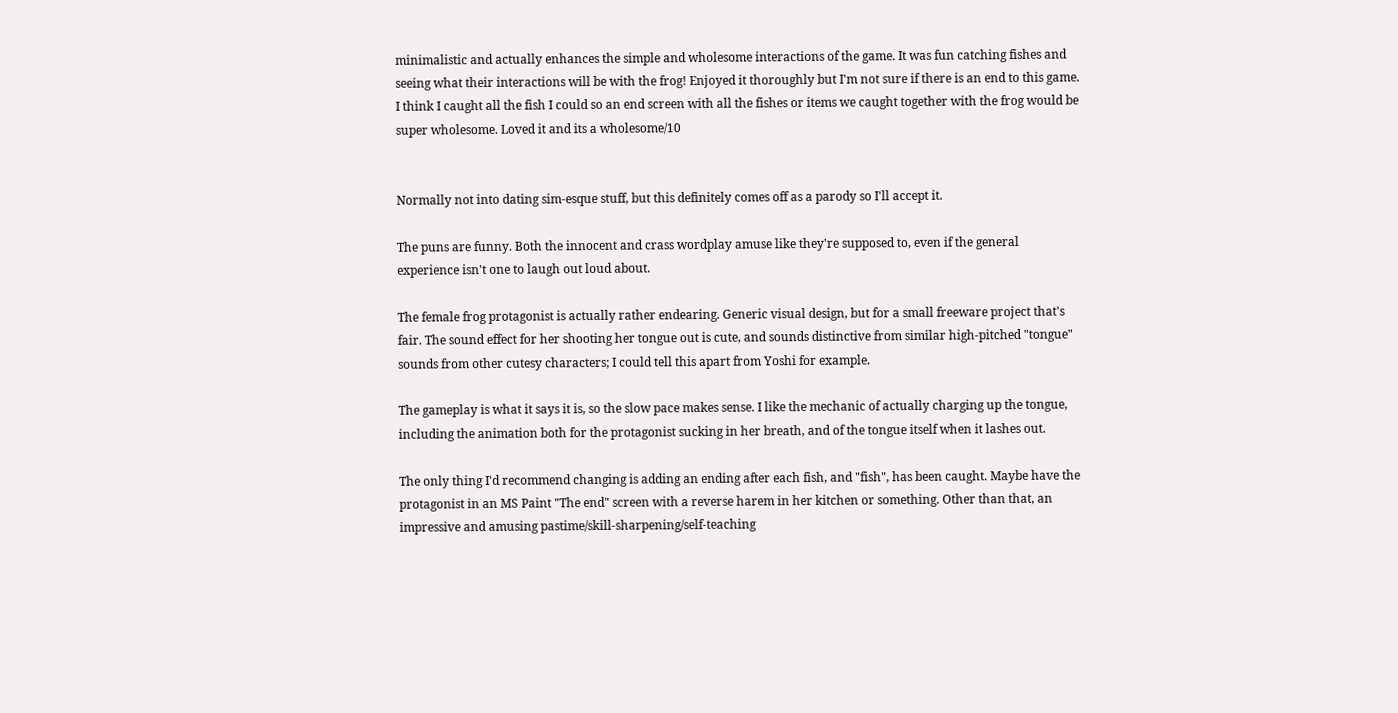minimalistic and actually enhances the simple and wholesome interactions of the game. It was fun catching fishes and seeing what their interactions will be with the frog! Enjoyed it thoroughly but I'm not sure if there is an end to this game. I think I caught all the fish I could so an end screen with all the fishes or items we caught together with the frog would be super wholesome. Loved it and its a wholesome/10


Normally not into dating sim-esque stuff, but this definitely comes off as a parody so I'll accept it.

The puns are funny. Both the innocent and crass wordplay amuse like they're supposed to, even if the general experience isn't one to laugh out loud about.

The female frog protagonist is actually rather endearing. Generic visual design, but for a small freeware project that's fair. The sound effect for her shooting her tongue out is cute, and sounds distinctive from similar high-pitched "tongue" sounds from other cutesy characters; I could tell this apart from Yoshi for example.

The gameplay is what it says it is, so the slow pace makes sense. I like the mechanic of actually charging up the tongue, including the animation both for the protagonist sucking in her breath, and of the tongue itself when it lashes out.

The only thing I'd recommend changing is adding an ending after each fish, and "fish", has been caught. Maybe have the protagonist in an MS Paint "The end" screen with a reverse harem in her kitchen or something. Other than that, an impressive and amusing pastime/skill-sharpening/self-teaching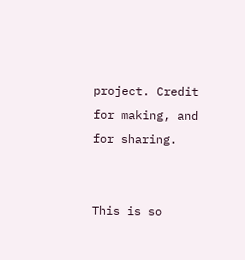project. Credit for making, and for sharing.


This is so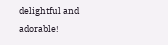delightful and adorable!